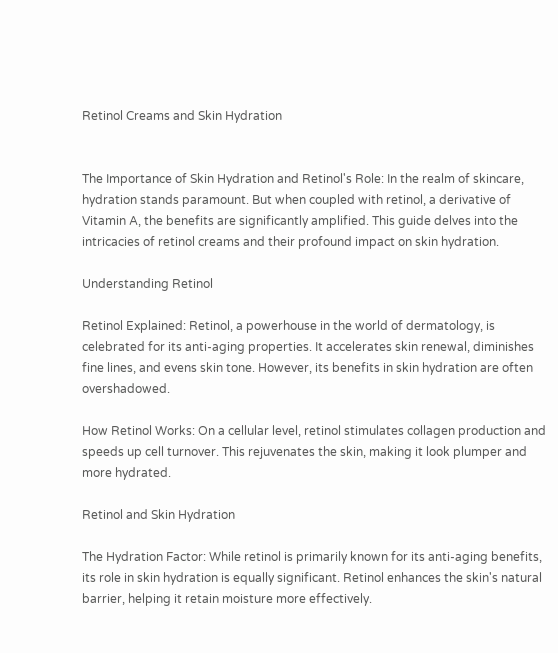Retinol Creams and Skin Hydration


The Importance of Skin Hydration and Retinol's Role: In the realm of skincare, hydration stands paramount. But when coupled with retinol, a derivative of Vitamin A, the benefits are significantly amplified. This guide delves into the intricacies of retinol creams and their profound impact on skin hydration.

Understanding Retinol

Retinol Explained: Retinol, a powerhouse in the world of dermatology, is celebrated for its anti-aging properties. It accelerates skin renewal, diminishes fine lines, and evens skin tone. However, its benefits in skin hydration are often overshadowed.

How Retinol Works: On a cellular level, retinol stimulates collagen production and speeds up cell turnover. This rejuvenates the skin, making it look plumper and more hydrated.

Retinol and Skin Hydration

The Hydration Factor: While retinol is primarily known for its anti-aging benefits, its role in skin hydration is equally significant. Retinol enhances the skin's natural barrier, helping it retain moisture more effectively.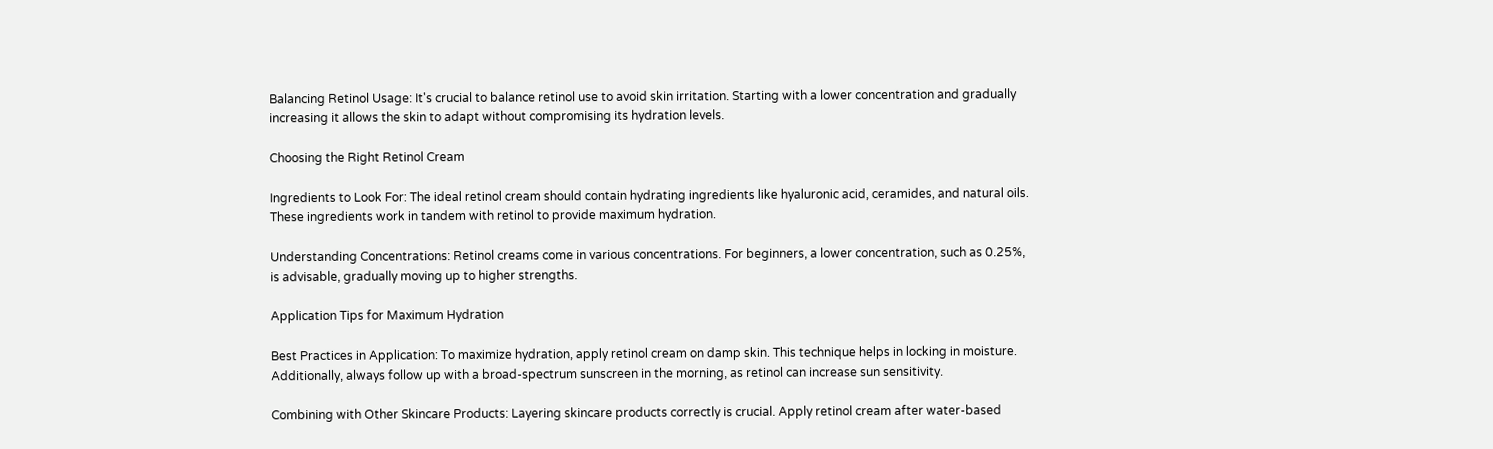Balancing Retinol Usage: It's crucial to balance retinol use to avoid skin irritation. Starting with a lower concentration and gradually increasing it allows the skin to adapt without compromising its hydration levels.

Choosing the Right Retinol Cream

Ingredients to Look For: The ideal retinol cream should contain hydrating ingredients like hyaluronic acid, ceramides, and natural oils. These ingredients work in tandem with retinol to provide maximum hydration.

Understanding Concentrations: Retinol creams come in various concentrations. For beginners, a lower concentration, such as 0.25%, is advisable, gradually moving up to higher strengths.

Application Tips for Maximum Hydration

Best Practices in Application: To maximize hydration, apply retinol cream on damp skin. This technique helps in locking in moisture. Additionally, always follow up with a broad-spectrum sunscreen in the morning, as retinol can increase sun sensitivity.

Combining with Other Skincare Products: Layering skincare products correctly is crucial. Apply retinol cream after water-based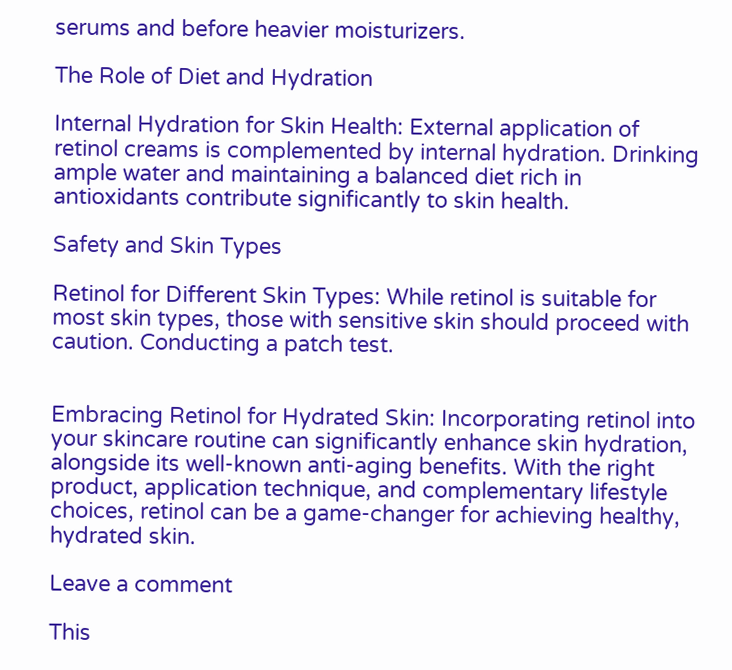serums and before heavier moisturizers.

The Role of Diet and Hydration

Internal Hydration for Skin Health: External application of retinol creams is complemented by internal hydration. Drinking ample water and maintaining a balanced diet rich in antioxidants contribute significantly to skin health.

Safety and Skin Types

Retinol for Different Skin Types: While retinol is suitable for most skin types, those with sensitive skin should proceed with caution. Conducting a patch test.


Embracing Retinol for Hydrated Skin: Incorporating retinol into your skincare routine can significantly enhance skin hydration, alongside its well-known anti-aging benefits. With the right product, application technique, and complementary lifestyle choices, retinol can be a game-changer for achieving healthy, hydrated skin.

Leave a comment

This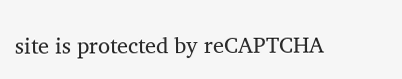site is protected by reCAPTCHA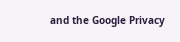and the Google Privacy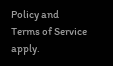Policy and Terms of Service apply.